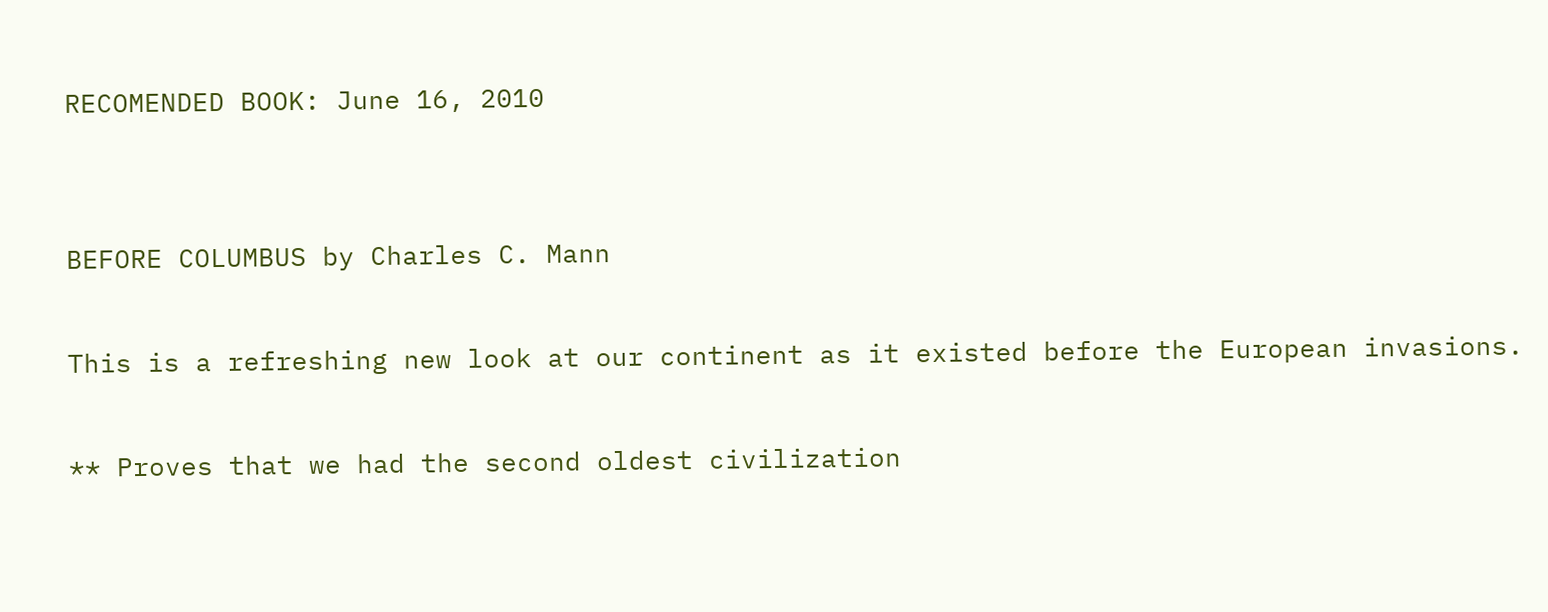RECOMENDED BOOK: June 16, 2010


BEFORE COLUMBUS by Charles C. Mann

This is a refreshing new look at our continent as it existed before the European invasions.

** Proves that we had the second oldest civilization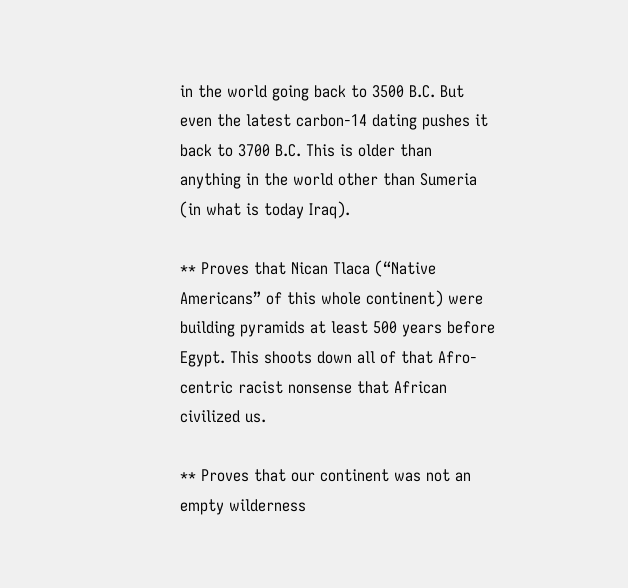in the world going back to 3500 B.C. But even the latest carbon-14 dating pushes it back to 3700 B.C. This is older than anything in the world other than Sumeria (in what is today Iraq).

** Proves that Nican Tlaca (“Native Americans” of this whole continent) were building pyramids at least 500 years before Egypt. This shoots down all of that Afro-centric racist nonsense that African civilized us.

** Proves that our continent was not an empty wilderness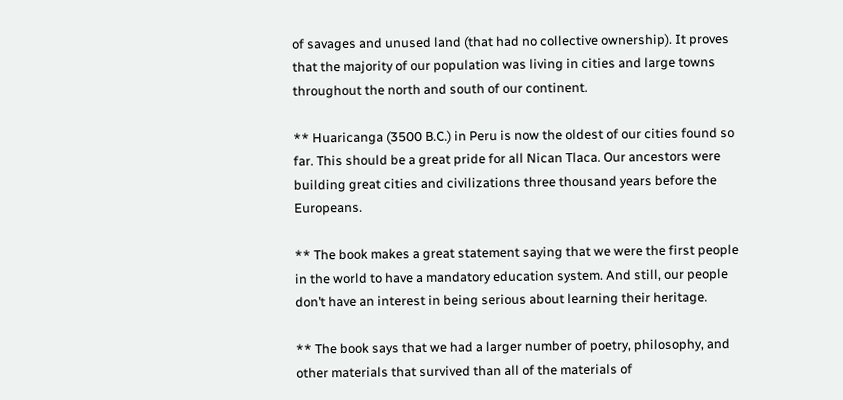of savages and unused land (that had no collective ownership). It proves that the majority of our population was living in cities and large towns throughout the north and south of our continent.

** Huaricanga (3500 B.C.) in Peru is now the oldest of our cities found so far. This should be a great pride for all Nican Tlaca. Our ancestors were building great cities and civilizations three thousand years before the Europeans.

** The book makes a great statement saying that we were the first people in the world to have a mandatory education system. And still, our people don’t have an interest in being serious about learning their heritage.

** The book says that we had a larger number of poetry, philosophy, and other materials that survived than all of the materials of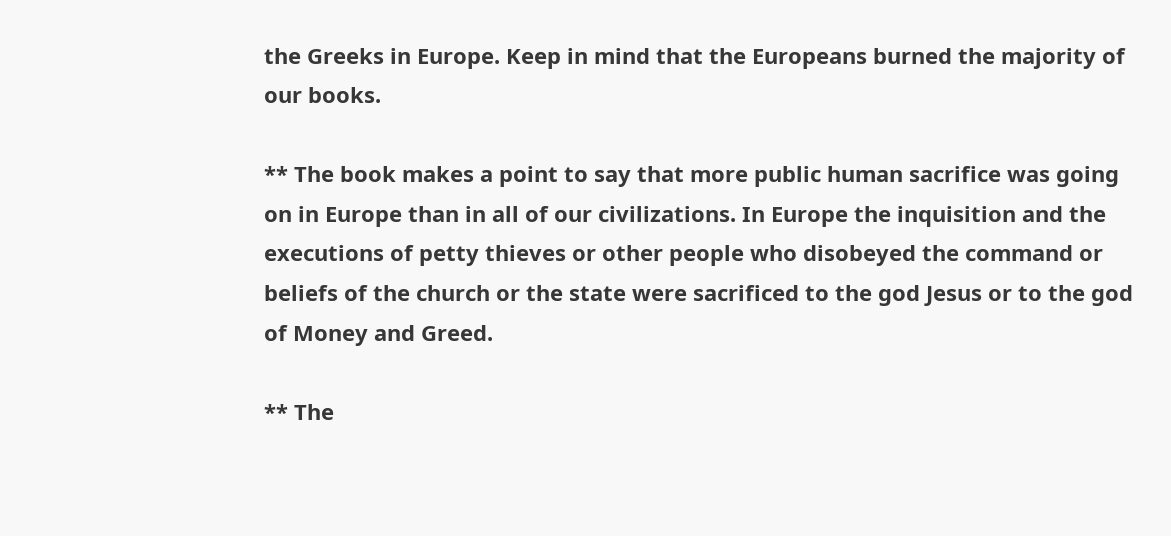the Greeks in Europe. Keep in mind that the Europeans burned the majority of our books.

** The book makes a point to say that more public human sacrifice was going on in Europe than in all of our civilizations. In Europe the inquisition and the executions of petty thieves or other people who disobeyed the command or beliefs of the church or the state were sacrificed to the god Jesus or to the god of Money and Greed.

** The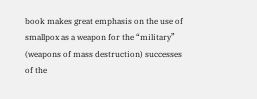book makes great emphasis on the use of smallpox as a weapon for the “military” (weapons of mass destruction) successes of the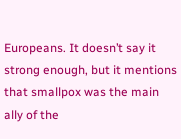Europeans. It doesn’t say it strong enough, but it mentions that smallpox was the main ally of the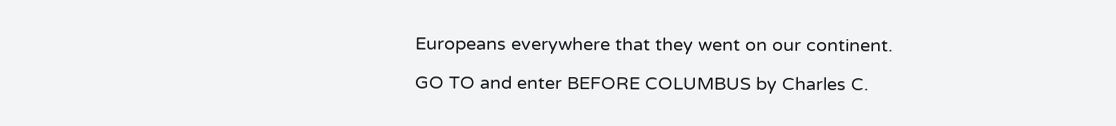Europeans everywhere that they went on our continent.

GO TO and enter BEFORE COLUMBUS by Charles C.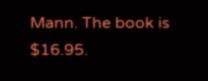Mann. The book is $16.95.